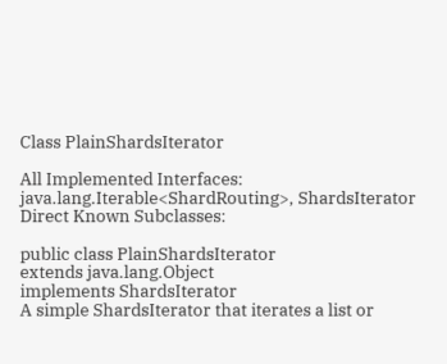Class PlainShardsIterator

All Implemented Interfaces:
java.lang.Iterable<ShardRouting>, ShardsIterator
Direct Known Subclasses:

public class PlainShardsIterator
extends java.lang.Object
implements ShardsIterator
A simple ShardsIterator that iterates a list or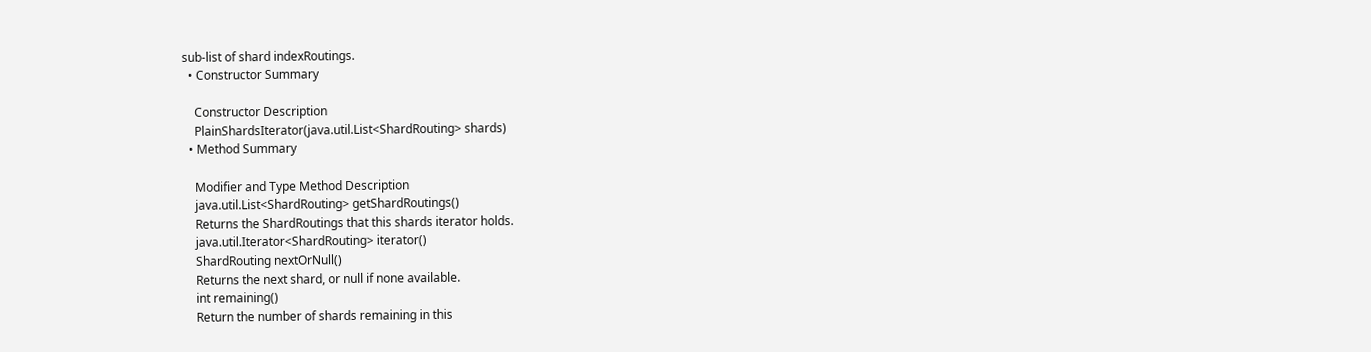sub-list of shard indexRoutings.
  • Constructor Summary

    Constructor Description
    PlainShardsIterator(java.util.List<ShardRouting> shards)
  • Method Summary

    Modifier and Type Method Description
    java.util.List<ShardRouting> getShardRoutings()
    Returns the ShardRoutings that this shards iterator holds.
    java.util.Iterator<ShardRouting> iterator()
    ShardRouting nextOrNull()
    Returns the next shard, or null if none available.
    int remaining()
    Return the number of shards remaining in this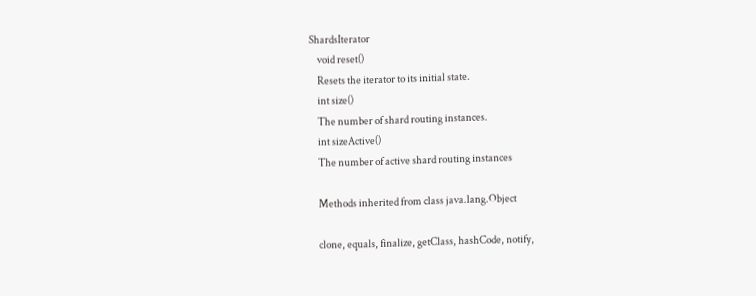ShardsIterator
    void reset()
    Resets the iterator to its initial state.
    int size()
    The number of shard routing instances.
    int sizeActive()
    The number of active shard routing instances

    Methods inherited from class java.lang.Object

    clone, equals, finalize, getClass, hashCode, notify,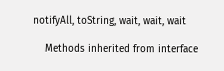notifyAll, toString, wait, wait, wait

    Methods inherited from interface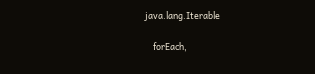java.lang.Iterable

    forEach,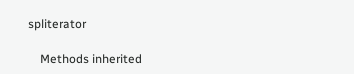spliterator

    Methods inherited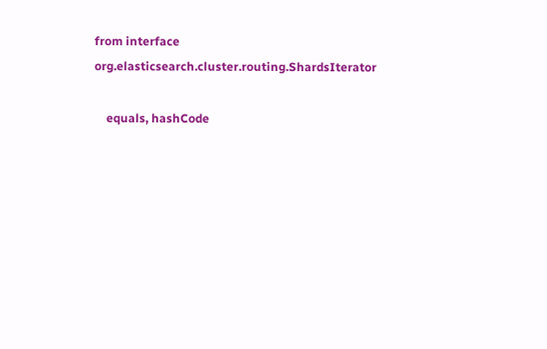from interface org.elasticsearch.cluster.routing.ShardsIterator

    equals, hashCode